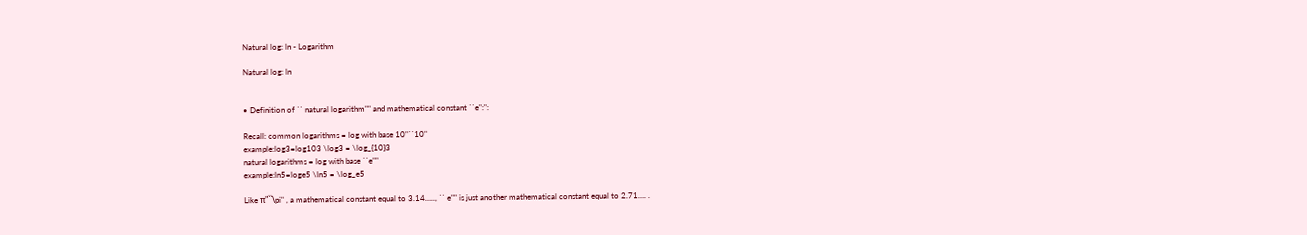Natural log: ln - Logarithm

Natural log: ln


• Definition of `` natural logarithm"" and mathematical constant ``e":":

Recall: common logarithms = log with base 10"``10"
example:log3=log103 \log3 = \log_{10}3
natural logarithms = log with base ``e""
example:ln5=loge5 \ln5 = \log_e5

Like π"``\pi" , a mathematical constant equal to 3.14….., `` e"" is just another mathematical constant equal to 2.71…. .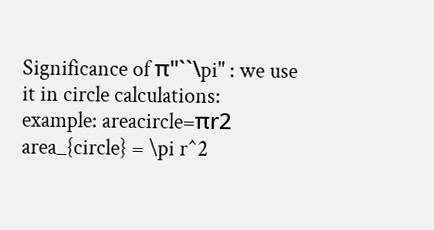Significance of π"``\pi" : we use it in circle calculations:
example: areacircle=πr2 area_{circle} = \pi r^2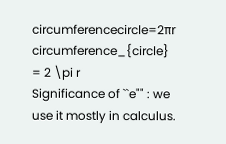circumferencecircle=2πr circumference_{circle} = 2 \pi r
Significance of ``e"" : we use it mostly in calculus.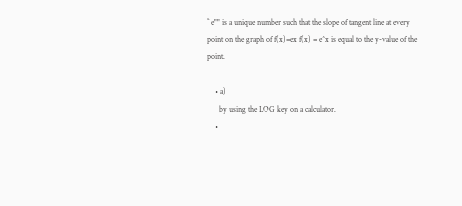`` e"" is a unique number such that the slope of tangent line at every point on the graph of f(x)=ex f(x) = e^x is equal to the y-value of the point.

    • a)
      by using the LOG key on a calculator.
    •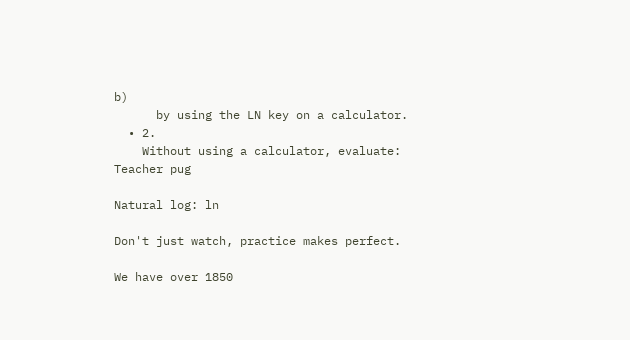b)
      by using the LN key on a calculator.
  • 2.
    Without using a calculator, evaluate:
Teacher pug

Natural log: ln

Don't just watch, practice makes perfect.

We have over 1850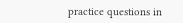practice questions in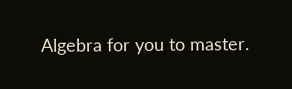Algebra for you to master.